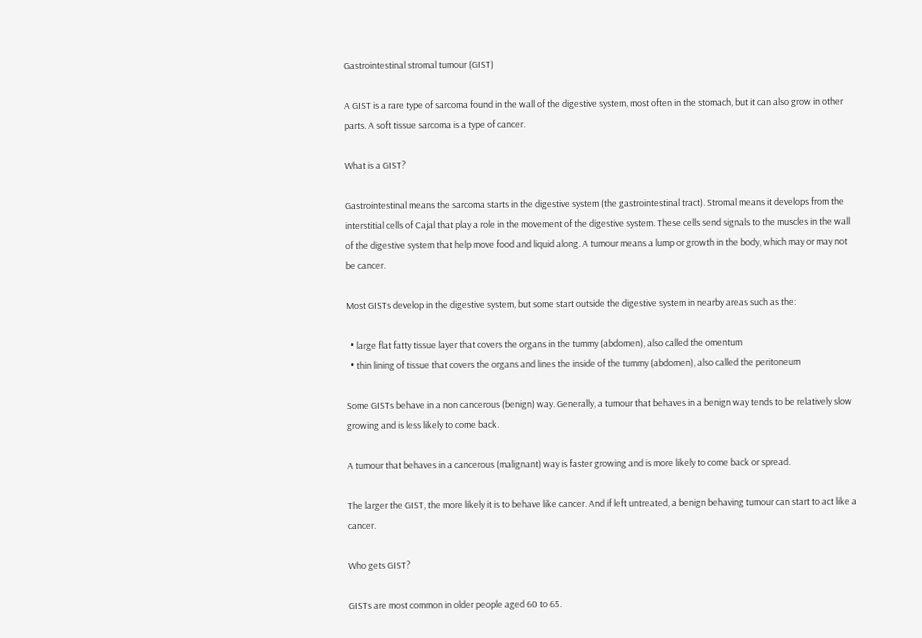Gastrointestinal stromal tumour (GIST)

A GIST is a rare type of sarcoma found in the wall of the digestive system, most often in the stomach, but it can also grow in other parts. A soft tissue sarcoma is a type of cancer.

What is a GIST?

Gastrointestinal means the sarcoma starts in the digestive system (the gastrointestinal tract). Stromal means it develops from the interstitial cells of Cajal that play a role in the movement of the digestive system. These cells send signals to the muscles in the wall of the digestive system that help move food and liquid along. A tumour means a lump or growth in the body, which may or may not be cancer.

Most GISTs develop in the digestive system, but some start outside the digestive system in nearby areas such as the:

  • large flat fatty tissue layer that covers the organs in the tummy (abdomen), also called the omentum
  • thin lining of tissue that covers the organs and lines the inside of the tummy (abdomen), also called the peritoneum

Some GISTs behave in a non cancerous (benign) way. Generally, a tumour that behaves in a benign way tends to be relatively slow growing and is less likely to come back.

A tumour that behaves in a cancerous (malignant) way is faster growing and is more likely to come back or spread.

The larger the GIST, the more likely it is to behave like cancer. And if left untreated, a benign behaving tumour can start to act like a cancer.

Who gets GIST?

GISTs are most common in older people aged 60 to 65.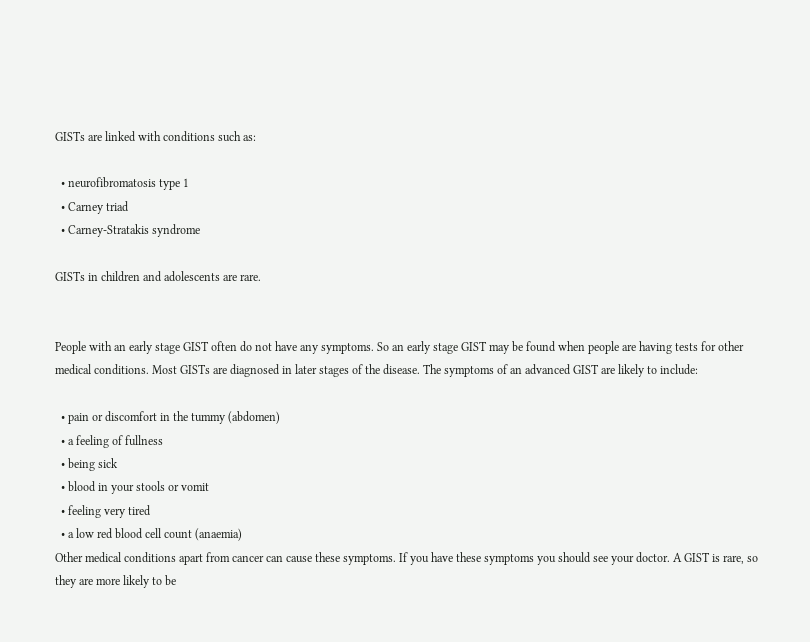GISTs are linked with conditions such as:

  • neurofibromatosis type 1
  • Carney triad
  • Carney-Stratakis syndrome

GISTs in children and adolescents are rare.


People with an early stage GIST often do not have any symptoms. So an early stage GIST may be found when people are having tests for other medical conditions. Most GISTs are diagnosed in later stages of the disease. The symptoms of an advanced GIST are likely to include:

  • pain or discomfort in the tummy (abdomen)
  • a feeling of fullness
  • being sick
  • blood in your stools or vomit
  • feeling very tired
  • a low red blood cell count (anaemia)
Other medical conditions apart from cancer can cause these symptoms. If you have these symptoms you should see your doctor. A GIST is rare, so they are more likely to be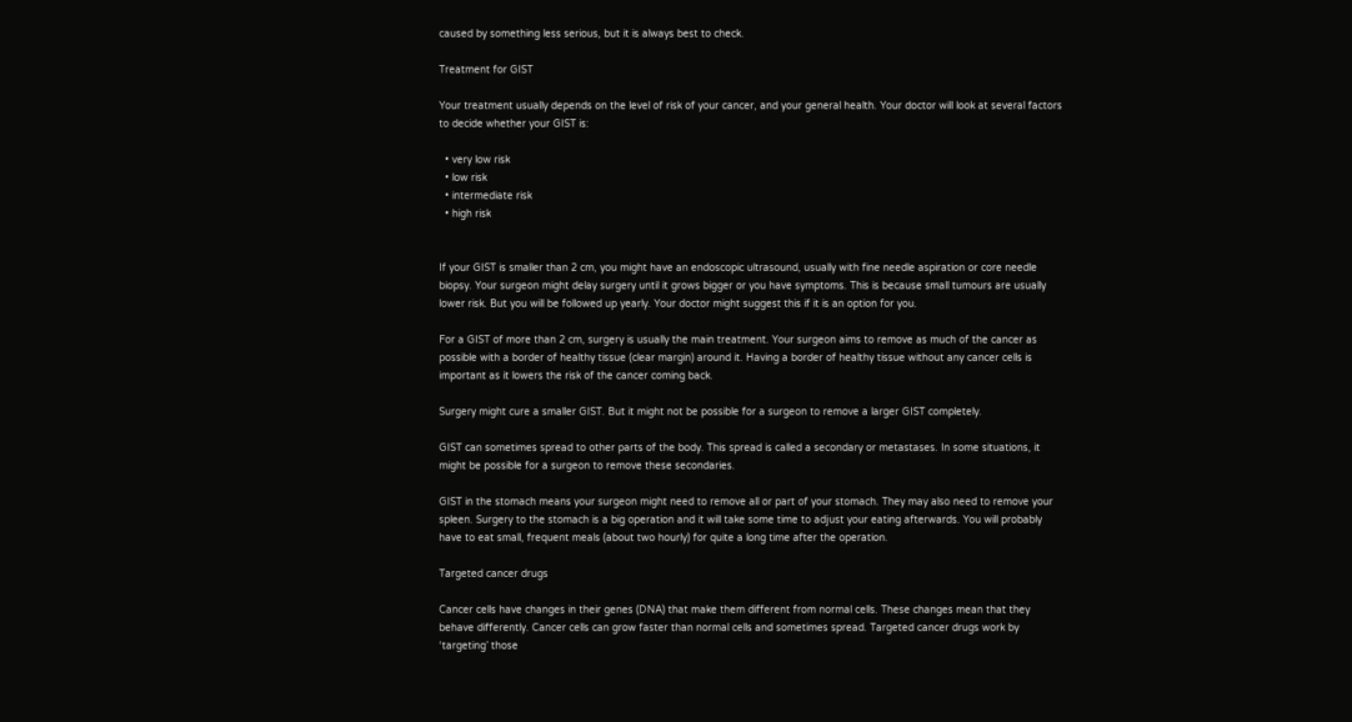caused by something less serious, but it is always best to check.

Treatment for GIST

Your treatment usually depends on the level of risk of your cancer, and your general health. Your doctor will look at several factors to decide whether your GIST is:

  • very low risk
  • low risk
  • intermediate risk
  • high risk


If your GIST is smaller than 2 cm, you might have an endoscopic ultrasound, usually with fine needle aspiration or core needle biopsy. Your surgeon might delay surgery until it grows bigger or you have symptoms. This is because small tumours are usually lower risk. But you will be followed up yearly. Your doctor might suggest this if it is an option for you.

For a GIST of more than 2 cm, surgery is usually the main treatment. Your surgeon aims to remove as much of the cancer as possible with a border of healthy tissue (clear margin) around it. Having a border of healthy tissue without any cancer cells is important as it lowers the risk of the cancer coming back.

Surgery might cure a smaller GIST. But it might not be possible for a surgeon to remove a larger GIST completely.

GIST can sometimes spread to other parts of the body. This spread is called a secondary or metastases. In some situations, it might be possible for a surgeon to remove these secondaries.

GIST in the stomach means your surgeon might need to remove all or part of your stomach. They may also need to remove your spleen. Surgery to the stomach is a big operation and it will take some time to adjust your eating afterwards. You will probably have to eat small, frequent meals (about two hourly) for quite a long time after the operation.

Targeted cancer drugs

Cancer cells have changes in their genes (DNA) that make them different from normal cells. These changes mean that they behave differently. Cancer cells can grow faster than normal cells and sometimes spread. Targeted cancer drugs work by ‘targeting’ those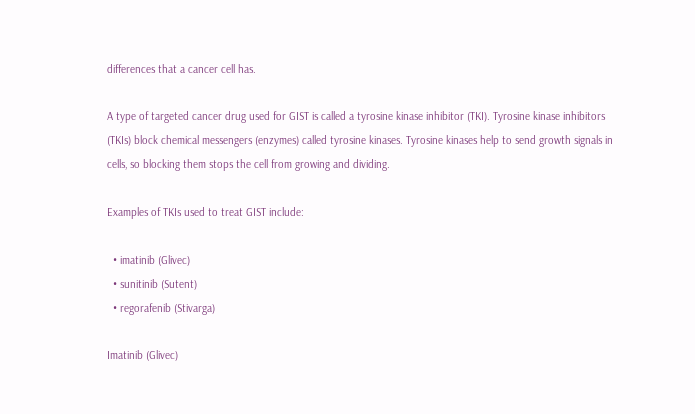differences that a cancer cell has.

A type of targeted cancer drug used for GIST is called a tyrosine kinase inhibitor (TKI). Tyrosine kinase inhibitors (TKIs) block chemical messengers (enzymes) called tyrosine kinases. Tyrosine kinases help to send growth signals in cells, so blocking them stops the cell from growing and dividing.

Examples of TKIs used to treat GIST include:

  • imatinib (Glivec)
  • sunitinib (Sutent)
  • regorafenib (Stivarga)

Imatinib (Glivec)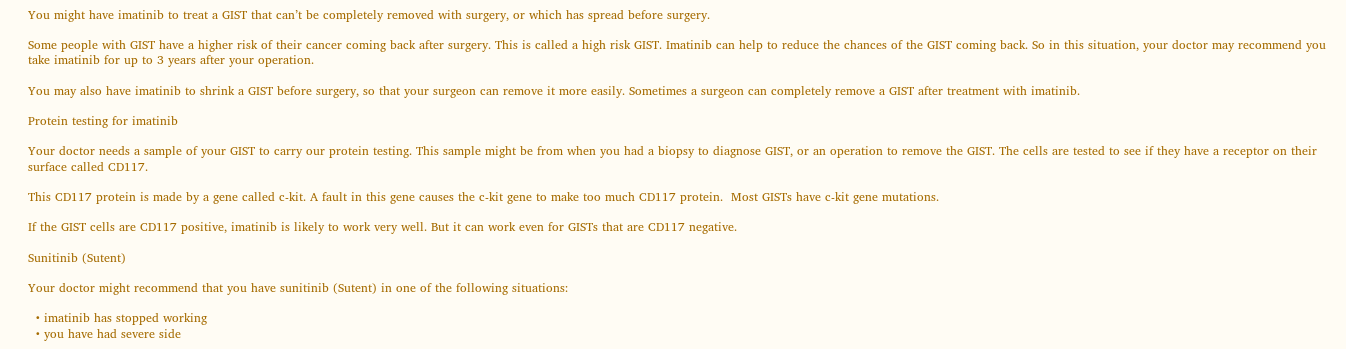You might have imatinib to treat a GIST that can’t be completely removed with surgery, or which has spread before surgery.

Some people with GIST have a higher risk of their cancer coming back after surgery. This is called a high risk GIST. Imatinib can help to reduce the chances of the GIST coming back. So in this situation, your doctor may recommend you take imatinib for up to 3 years after your operation.

You may also have imatinib to shrink a GIST before surgery, so that your surgeon can remove it more easily. Sometimes a surgeon can completely remove a GIST after treatment with imatinib.

Protein testing for imatinib

Your doctor needs a sample of your GIST to carry our protein testing. This sample might be from when you had a biopsy to diagnose GIST, or an operation to remove the GIST. The cells are tested to see if they have a receptor on their surface called CD117.

This CD117 protein is made by a gene called c-kit. A fault in this gene causes the c-kit gene to make too much CD117 protein.  Most GISTs have c-kit gene mutations.

If the GIST cells are CD117 positive, imatinib is likely to work very well. But it can work even for GISTs that are CD117 negative.

Sunitinib (Sutent)

Your doctor might recommend that you have sunitinib (Sutent) in one of the following situations:

  • imatinib has stopped working
  • you have had severe side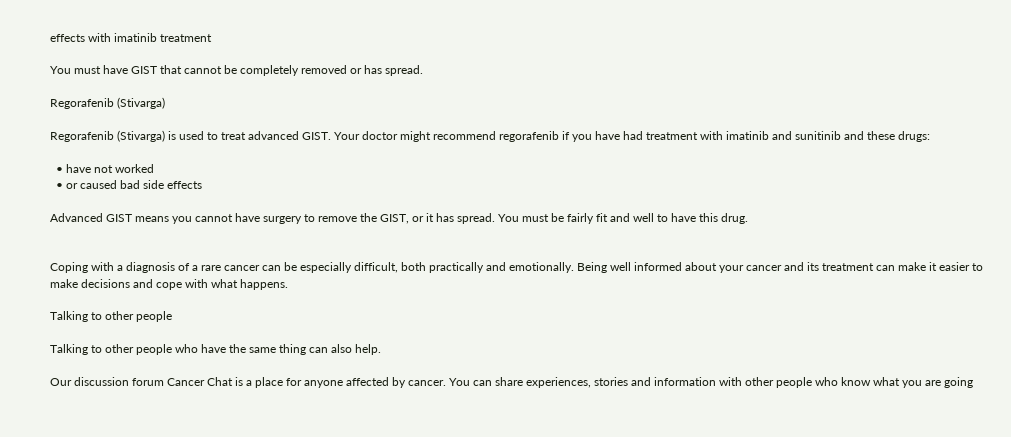effects with imatinib treatment

You must have GIST that cannot be completely removed or has spread.

Regorafenib (Stivarga)

Regorafenib (Stivarga) is used to treat advanced GIST. Your doctor might recommend regorafenib if you have had treatment with imatinib and sunitinib and these drugs:

  • have not worked
  • or caused bad side effects

Advanced GIST means you cannot have surgery to remove the GIST, or it has spread. You must be fairly fit and well to have this drug.


Coping with a diagnosis of a rare cancer can be especially difficult, both practically and emotionally. Being well informed about your cancer and its treatment can make it easier to make decisions and cope with what happens.

Talking to other people

Talking to other people who have the same thing can also help.

Our discussion forum Cancer Chat is a place for anyone affected by cancer. You can share experiences, stories and information with other people who know what you are going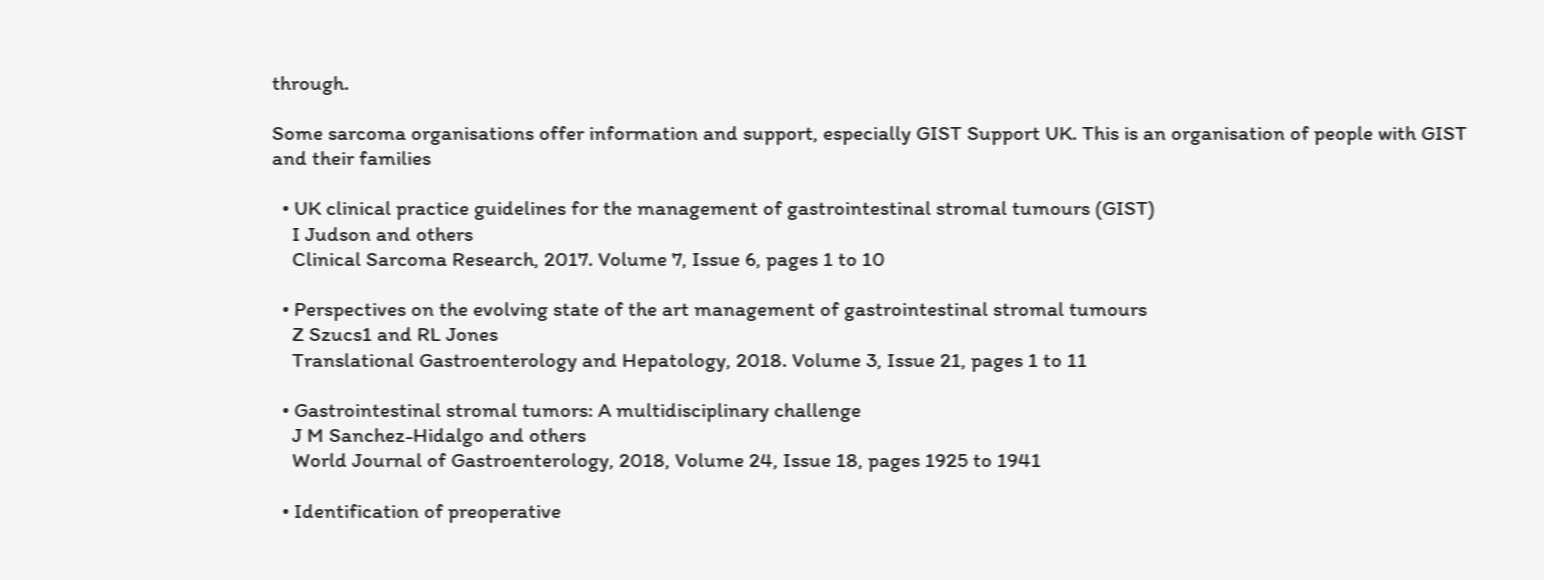through.

Some sarcoma organisations offer information and support, especially GIST Support UK. This is an organisation of people with GIST and their families

  • UK clinical practice guidelines for the management of gastrointestinal stromal tumours (GIST)
    I Judson and others
    Clinical Sarcoma Research, 2017. Volume 7, Issue 6, pages 1 to 10

  • Perspectives on the evolving state of the art management of gastrointestinal stromal tumours
    Z Szucs1 and RL Jones
    Translational Gastroenterology and Hepatology, 2018. Volume 3, Issue 21, pages 1 to 11

  • Gastrointestinal stromal tumors: A multidisciplinary challenge
    J M Sanchez-Hidalgo and others
    World Journal of Gastroenterology, 2018, Volume 24, Issue 18, pages 1925 to 1941

  • Identification of preoperative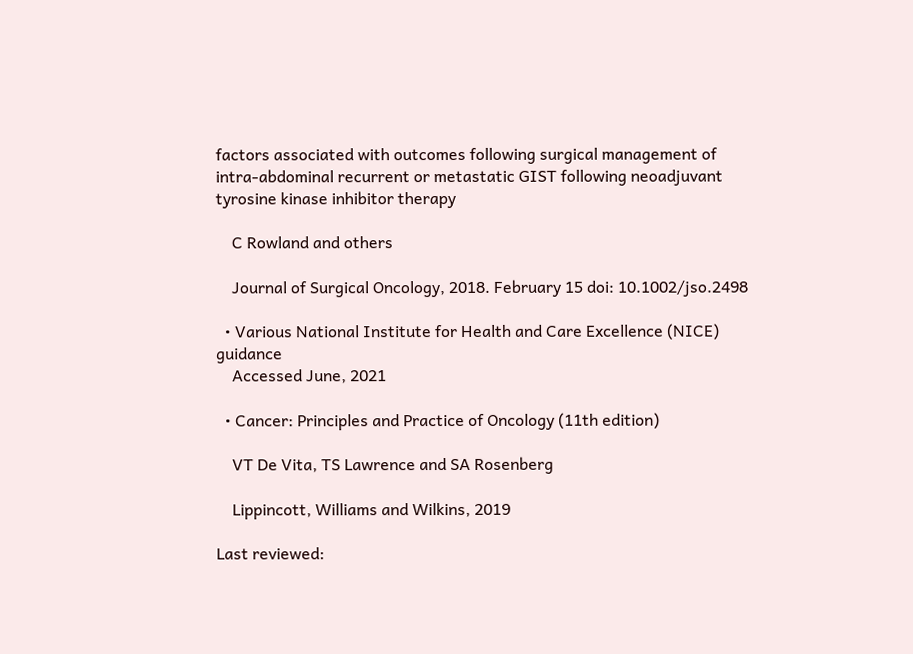factors associated with outcomes following surgical management of intra-abdominal recurrent or metastatic GIST following neoadjuvant tyrosine kinase inhibitor therapy

    C Rowland and others

    Journal of Surgical Oncology, 2018. February 15 doi: 10.1002/jso.2498

  • Various National Institute for Health and Care Excellence (NICE) guidance
    Accessed June, 2021

  • Cancer: Principles and Practice of Oncology (11th edition)

    VT De Vita, TS Lawrence and SA Rosenberg

    Lippincott, Williams and Wilkins, 2019

Last reviewed: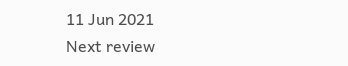11 Jun 2021
Next review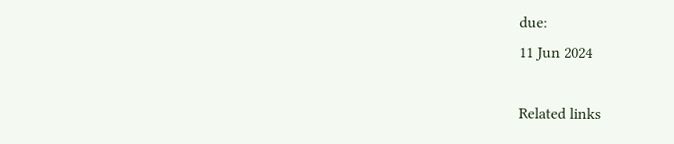due:
11 Jun 2024

Related links